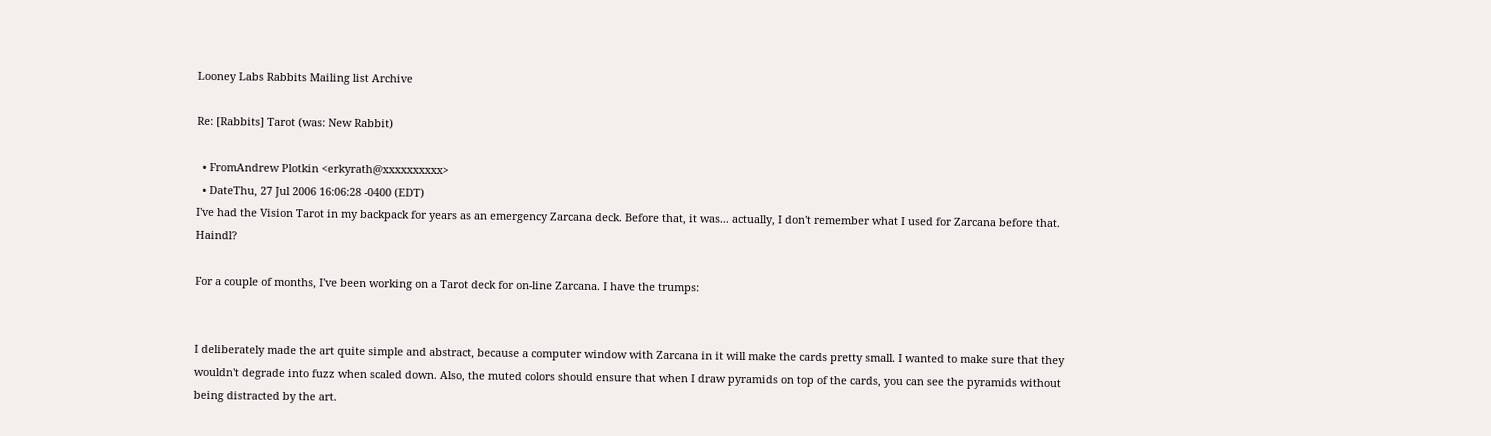Looney Labs Rabbits Mailing list Archive

Re: [Rabbits] Tarot (was: New Rabbit)

  • FromAndrew Plotkin <erkyrath@xxxxxxxxxx>
  • DateThu, 27 Jul 2006 16:06:28 -0400 (EDT)
I've had the Vision Tarot in my backpack for years as an emergency Zarcana deck. Before that, it was... actually, I don't remember what I used for Zarcana before that. Haindl?

For a couple of months, I've been working on a Tarot deck for on-line Zarcana. I have the trumps:


I deliberately made the art quite simple and abstract, because a computer window with Zarcana in it will make the cards pretty small. I wanted to make sure that they wouldn't degrade into fuzz when scaled down. Also, the muted colors should ensure that when I draw pyramids on top of the cards, you can see the pyramids without being distracted by the art.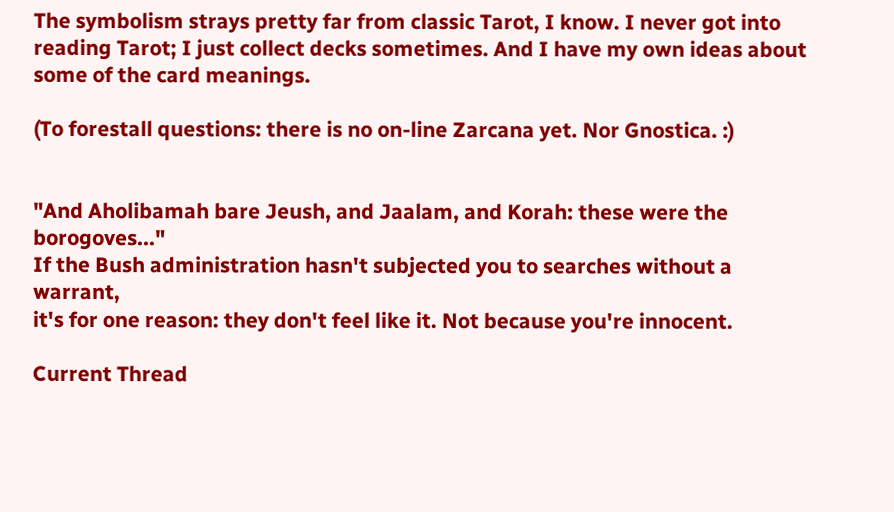The symbolism strays pretty far from classic Tarot, I know. I never got into reading Tarot; I just collect decks sometimes. And I have my own ideas about some of the card meanings.

(To forestall questions: there is no on-line Zarcana yet. Nor Gnostica. :)


"And Aholibamah bare Jeush, and Jaalam, and Korah: these were the borogoves..."
If the Bush administration hasn't subjected you to searches without a warrant,
it's for one reason: they don't feel like it. Not because you're innocent.

Current Thread